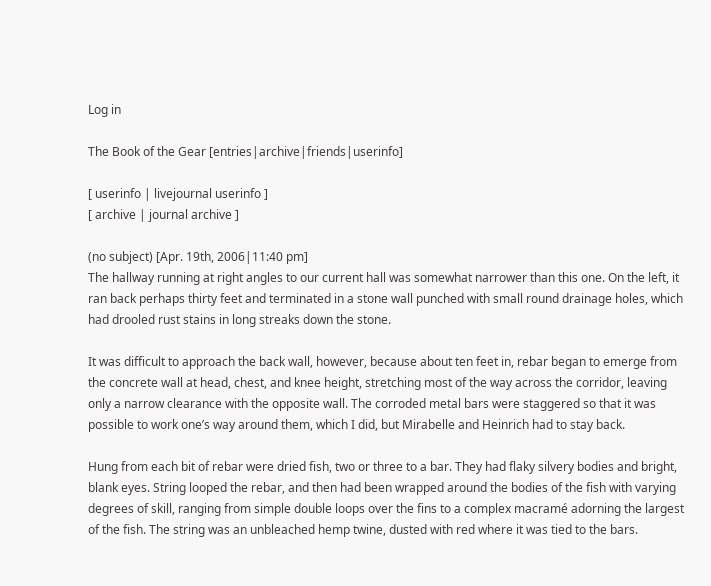Log in

The Book of the Gear [entries|archive|friends|userinfo]

[ userinfo | livejournal userinfo ]
[ archive | journal archive ]

(no subject) [Apr. 19th, 2006|11:40 pm]
The hallway running at right angles to our current hall was somewhat narrower than this one. On the left, it ran back perhaps thirty feet and terminated in a stone wall punched with small round drainage holes, which had drooled rust stains in long streaks down the stone.

It was difficult to approach the back wall, however, because about ten feet in, rebar began to emerge from the concrete wall at head, chest, and knee height, stretching most of the way across the corridor, leaving only a narrow clearance with the opposite wall. The corroded metal bars were staggered so that it was possible to work one’s way around them, which I did, but Mirabelle and Heinrich had to stay back.

Hung from each bit of rebar were dried fish, two or three to a bar. They had flaky silvery bodies and bright, blank eyes. String looped the rebar, and then had been wrapped around the bodies of the fish with varying degrees of skill, ranging from simple double loops over the fins to a complex macramé adorning the largest of the fish. The string was an unbleached hemp twine, dusted with red where it was tied to the bars.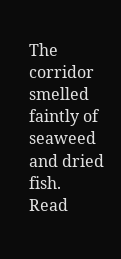The corridor smelled faintly of seaweed and dried fish.
Read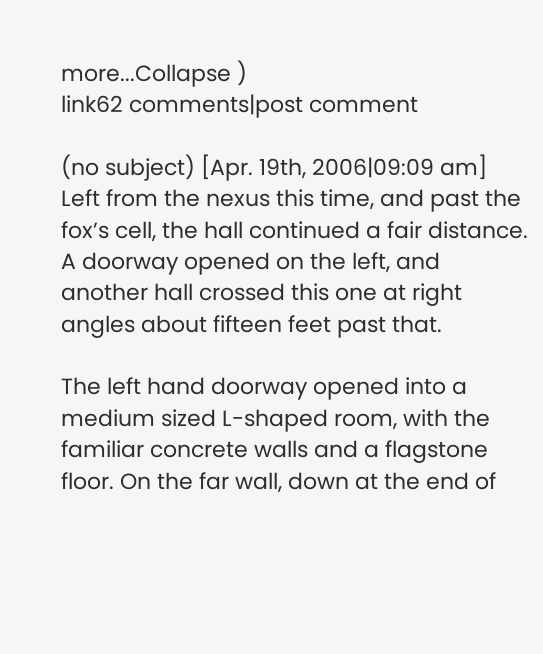more...Collapse )
link62 comments|post comment

(no subject) [Apr. 19th, 2006|09:09 am]
Left from the nexus this time, and past the fox’s cell, the hall continued a fair distance. A doorway opened on the left, and another hall crossed this one at right angles about fifteen feet past that.

The left hand doorway opened into a medium sized L-shaped room, with the familiar concrete walls and a flagstone floor. On the far wall, down at the end of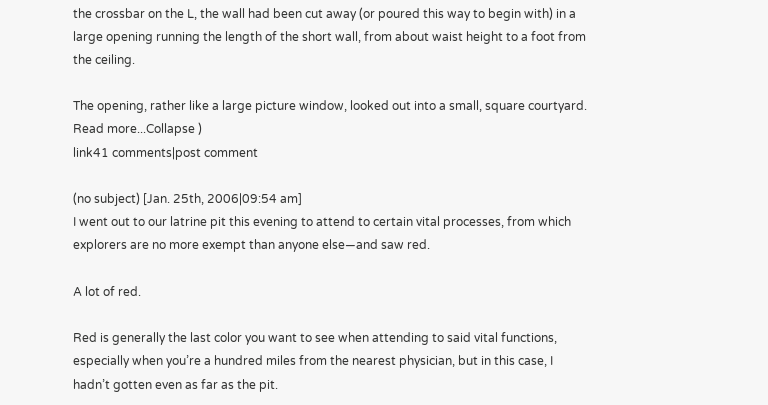the crossbar on the L, the wall had been cut away (or poured this way to begin with) in a large opening running the length of the short wall, from about waist height to a foot from the ceiling.

The opening, rather like a large picture window, looked out into a small, square courtyard.
Read more...Collapse )
link41 comments|post comment

(no subject) [Jan. 25th, 2006|09:54 am]
I went out to our latrine pit this evening to attend to certain vital processes, from which explorers are no more exempt than anyone else—and saw red.

A lot of red.

Red is generally the last color you want to see when attending to said vital functions, especially when you’re a hundred miles from the nearest physician, but in this case, I hadn’t gotten even as far as the pit.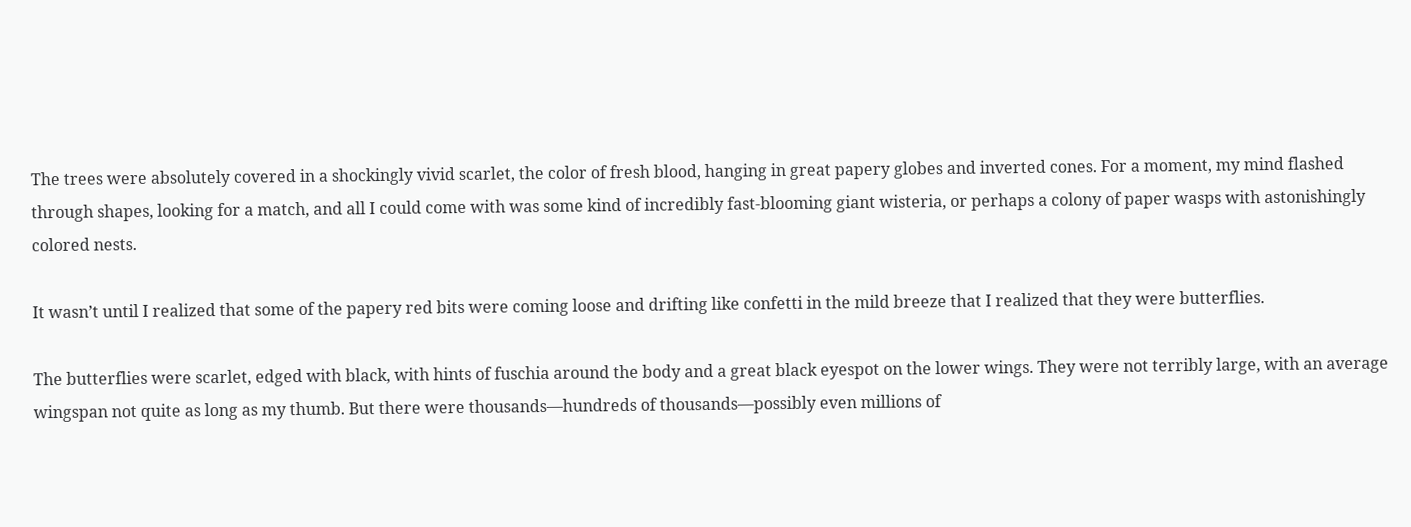The trees were absolutely covered in a shockingly vivid scarlet, the color of fresh blood, hanging in great papery globes and inverted cones. For a moment, my mind flashed through shapes, looking for a match, and all I could come with was some kind of incredibly fast-blooming giant wisteria, or perhaps a colony of paper wasps with astonishingly colored nests.

It wasn’t until I realized that some of the papery red bits were coming loose and drifting like confetti in the mild breeze that I realized that they were butterflies.

The butterflies were scarlet, edged with black, with hints of fuschia around the body and a great black eyespot on the lower wings. They were not terribly large, with an average wingspan not quite as long as my thumb. But there were thousands—hundreds of thousands—possibly even millions of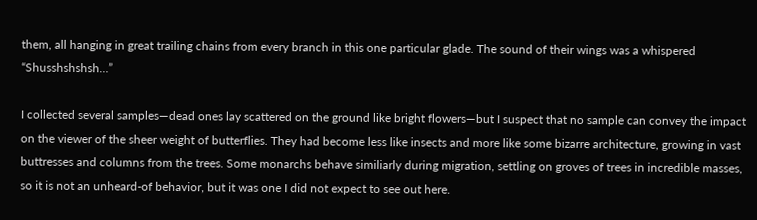them, all hanging in great trailing chains from every branch in this one particular glade. The sound of their wings was a whispered “Shusshshshsh…”

I collected several samples—dead ones lay scattered on the ground like bright flowers—but I suspect that no sample can convey the impact on the viewer of the sheer weight of butterflies. They had become less like insects and more like some bizarre architecture, growing in vast buttresses and columns from the trees. Some monarchs behave similiarly during migration, settling on groves of trees in incredible masses, so it is not an unheard-of behavior, but it was one I did not expect to see out here.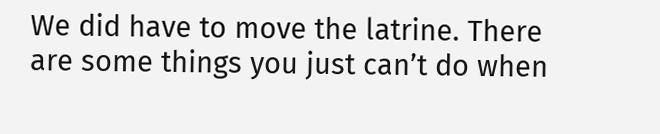We did have to move the latrine. There are some things you just can’t do when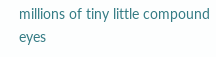millions of tiny little compound eyes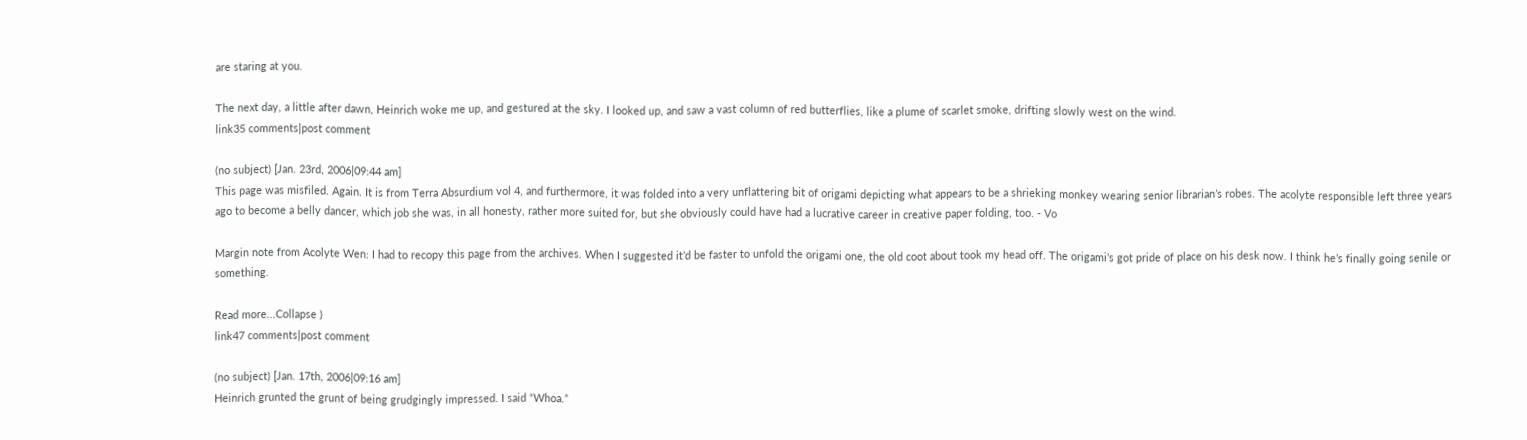are staring at you.

The next day, a little after dawn, Heinrich woke me up, and gestured at the sky. I looked up, and saw a vast column of red butterflies, like a plume of scarlet smoke, drifting slowly west on the wind.
link35 comments|post comment

(no subject) [Jan. 23rd, 2006|09:44 am]
This page was misfiled. Again. It is from Terra Absurdium vol 4, and furthermore, it was folded into a very unflattering bit of origami depicting what appears to be a shrieking monkey wearing senior librarian’s robes. The acolyte responsible left three years ago to become a belly dancer, which job she was, in all honesty, rather more suited for, but she obviously could have had a lucrative career in creative paper folding, too. - Vo

Margin note from Acolyte Wen: I had to recopy this page from the archives. When I suggested it’d be faster to unfold the origami one, the old coot about took my head off. The origami’s got pride of place on his desk now. I think he’s finally going senile or something.

Read more...Collapse )
link47 comments|post comment

(no subject) [Jan. 17th, 2006|09:16 am]
Heinrich grunted the grunt of being grudgingly impressed. I said “Whoa.”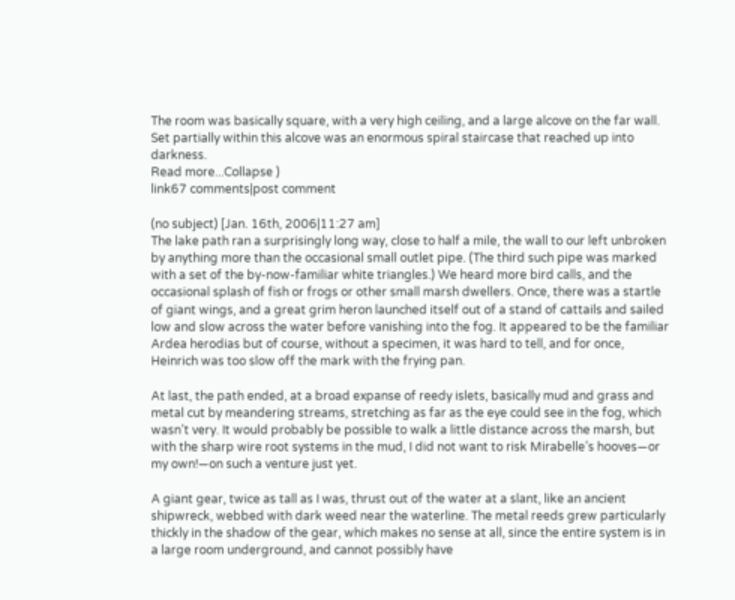The room was basically square, with a very high ceiling, and a large alcove on the far wall. Set partially within this alcove was an enormous spiral staircase that reached up into darkness.
Read more...Collapse )
link67 comments|post comment

(no subject) [Jan. 16th, 2006|11:27 am]
The lake path ran a surprisingly long way, close to half a mile, the wall to our left unbroken by anything more than the occasional small outlet pipe. (The third such pipe was marked with a set of the by-now-familiar white triangles.) We heard more bird calls, and the occasional splash of fish or frogs or other small marsh dwellers. Once, there was a startle of giant wings, and a great grim heron launched itself out of a stand of cattails and sailed low and slow across the water before vanishing into the fog. It appeared to be the familiar Ardea herodias but of course, without a specimen, it was hard to tell, and for once, Heinrich was too slow off the mark with the frying pan.

At last, the path ended, at a broad expanse of reedy islets, basically mud and grass and metal cut by meandering streams, stretching as far as the eye could see in the fog, which wasn’t very. It would probably be possible to walk a little distance across the marsh, but with the sharp wire root systems in the mud, I did not want to risk Mirabelle’s hooves—or my own!—on such a venture just yet.

A giant gear, twice as tall as I was, thrust out of the water at a slant, like an ancient shipwreck, webbed with dark weed near the waterline. The metal reeds grew particularly thickly in the shadow of the gear, which makes no sense at all, since the entire system is in a large room underground, and cannot possibly have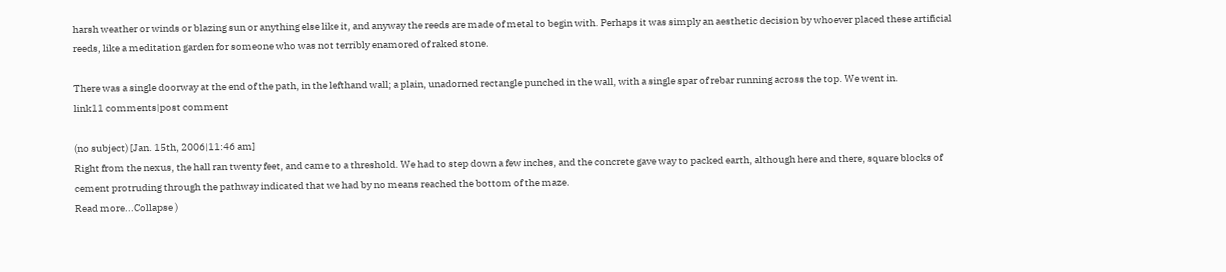harsh weather or winds or blazing sun or anything else like it, and anyway the reeds are made of metal to begin with. Perhaps it was simply an aesthetic decision by whoever placed these artificial reeds, like a meditation garden for someone who was not terribly enamored of raked stone.

There was a single doorway at the end of the path, in the lefthand wall; a plain, unadorned rectangle punched in the wall, with a single spar of rebar running across the top. We went in.
link11 comments|post comment

(no subject) [Jan. 15th, 2006|11:46 am]
Right from the nexus, the hall ran twenty feet, and came to a threshold. We had to step down a few inches, and the concrete gave way to packed earth, although here and there, square blocks of cement protruding through the pathway indicated that we had by no means reached the bottom of the maze.
Read more...Collapse )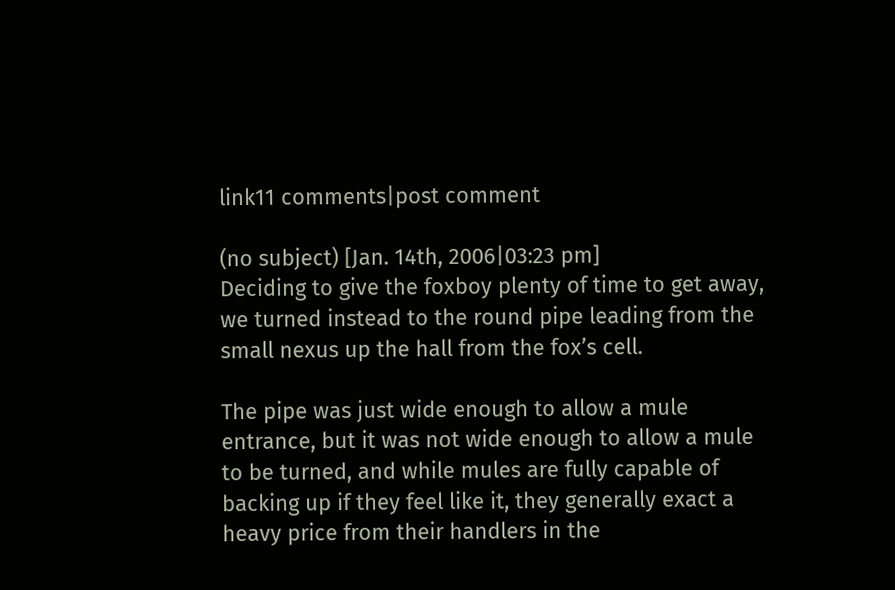link11 comments|post comment

(no subject) [Jan. 14th, 2006|03:23 pm]
Deciding to give the foxboy plenty of time to get away, we turned instead to the round pipe leading from the small nexus up the hall from the fox’s cell.

The pipe was just wide enough to allow a mule entrance, but it was not wide enough to allow a mule to be turned, and while mules are fully capable of backing up if they feel like it, they generally exact a heavy price from their handlers in the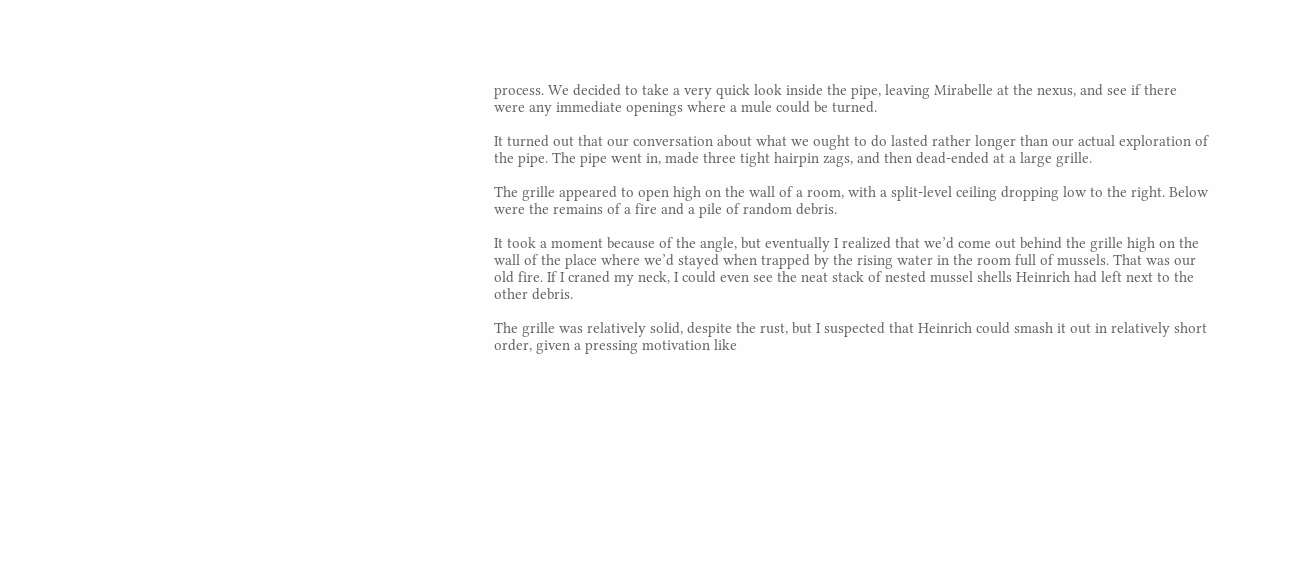process. We decided to take a very quick look inside the pipe, leaving Mirabelle at the nexus, and see if there were any immediate openings where a mule could be turned.

It turned out that our conversation about what we ought to do lasted rather longer than our actual exploration of the pipe. The pipe went in, made three tight hairpin zags, and then dead-ended at a large grille.

The grille appeared to open high on the wall of a room, with a split-level ceiling dropping low to the right. Below were the remains of a fire and a pile of random debris.

It took a moment because of the angle, but eventually I realized that we’d come out behind the grille high on the wall of the place where we’d stayed when trapped by the rising water in the room full of mussels. That was our old fire. If I craned my neck, I could even see the neat stack of nested mussel shells Heinrich had left next to the other debris.

The grille was relatively solid, despite the rust, but I suspected that Heinrich could smash it out in relatively short order, given a pressing motivation like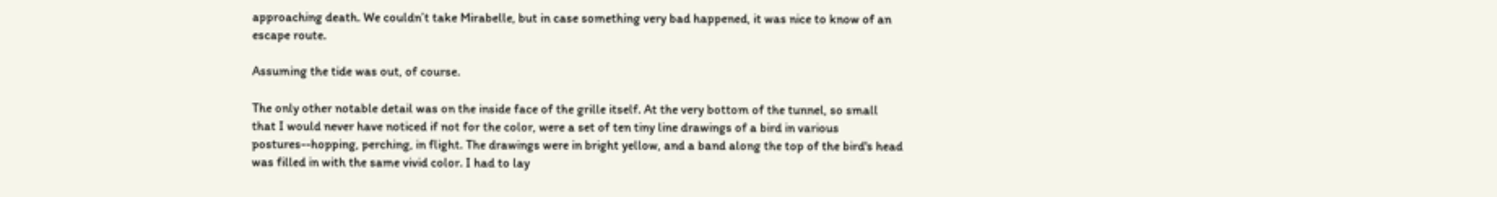approaching death. We couldn’t take Mirabelle, but in case something very bad happened, it was nice to know of an escape route.

Assuming the tide was out, of course.

The only other notable detail was on the inside face of the grille itself. At the very bottom of the tunnel, so small that I would never have noticed if not for the color, were a set of ten tiny line drawings of a bird in various postures--hopping, perching, in flight. The drawings were in bright yellow, and a band along the top of the bird's head was filled in with the same vivid color. I had to lay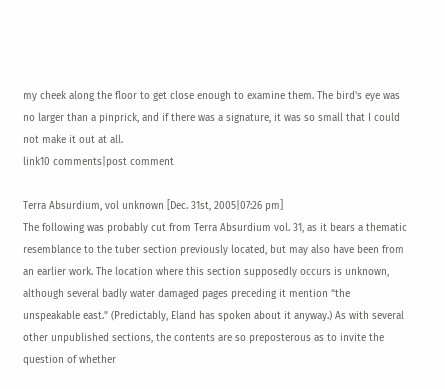my cheek along the floor to get close enough to examine them. The bird's eye was no larger than a pinprick, and if there was a signature, it was so small that I could not make it out at all.
link10 comments|post comment

Terra Absurdium, vol unknown [Dec. 31st, 2005|07:26 pm]
The following was probably cut from Terra Absurdium vol. 31, as it bears a thematic resemblance to the tuber section previously located, but may also have been from an earlier work. The location where this section supposedly occurs is unknown, although several badly water damaged pages preceding it mention “the unspeakable east.” (Predictably, Eland has spoken about it anyway.) As with several other unpublished sections, the contents are so preposterous as to invite the question of whether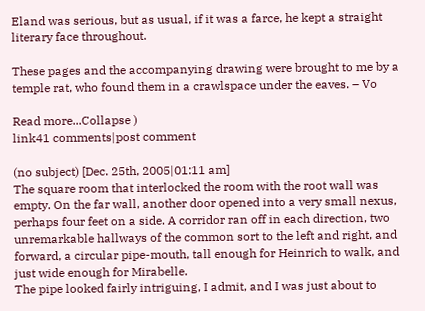Eland was serious, but as usual, if it was a farce, he kept a straight literary face throughout.

These pages and the accompanying drawing were brought to me by a temple rat, who found them in a crawlspace under the eaves. – Vo

Read more...Collapse )
link41 comments|post comment

(no subject) [Dec. 25th, 2005|01:11 am]
The square room that interlocked the room with the root wall was empty. On the far wall, another door opened into a very small nexus, perhaps four feet on a side. A corridor ran off in each direction, two unremarkable hallways of the common sort to the left and right, and forward, a circular pipe-mouth, tall enough for Heinrich to walk, and just wide enough for Mirabelle.
The pipe looked fairly intriguing, I admit, and I was just about to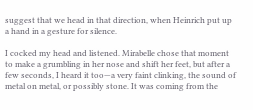suggest that we head in that direction, when Heinrich put up a hand in a gesture for silence.

I cocked my head and listened. Mirabelle chose that moment to make a grumbling in her nose and shift her feet, but after a few seconds, I heard it too—a very faint clinking, the sound of metal on metal, or possibly stone. It was coming from the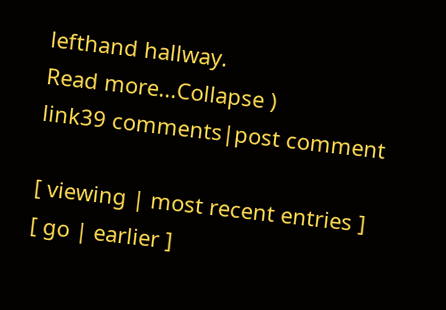lefthand hallway.
Read more...Collapse )
link39 comments|post comment

[ viewing | most recent entries ]
[ go | earlier ]